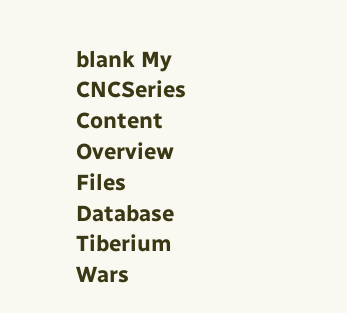blank My CNCSeries
Content Overview Files Database Tiberium Wars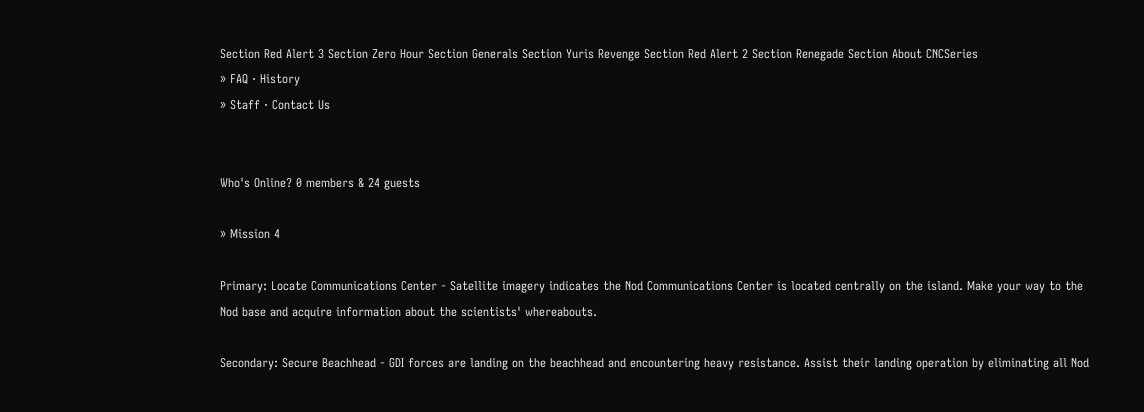Section Red Alert 3 Section Zero Hour Section Generals Section Yuris Revenge Section Red Alert 2 Section Renegade Section About CNCSeries
» FAQ · History
» Staff · Contact Us


Who's Online? 0 members & 24 guests

» Mission 4

Primary: Locate Communications Center - Satellite imagery indicates the Nod Communications Center is located centrally on the island. Make your way to the Nod base and acquire information about the scientists' whereabouts.

Secondary: Secure Beachhead - GDI forces are landing on the beachhead and encountering heavy resistance. Assist their landing operation by eliminating all Nod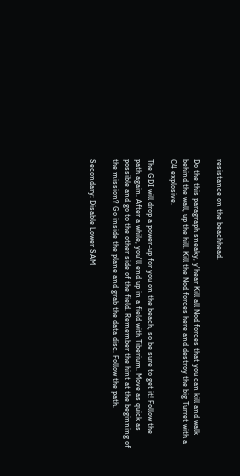resistance on the beachhead.

Do the this paragraph sneaky, y'hear Kill all Nod forces that you can kill and walk behind the wall, up the hill. Kill the Nod forces here and destroy the big Turret with a C4 explosive.

The GDI will drop a power-up for you on the beach, so be sure to get it! Follow the path again. After a while, you'll end up in a field with Tiberium. Move as quick as possible and go to the other side of the field. Remember the hint at the beginning of the mission? Go inside the plane and grab the data disc. Follow the path.

Secondary: Disable Lower SAM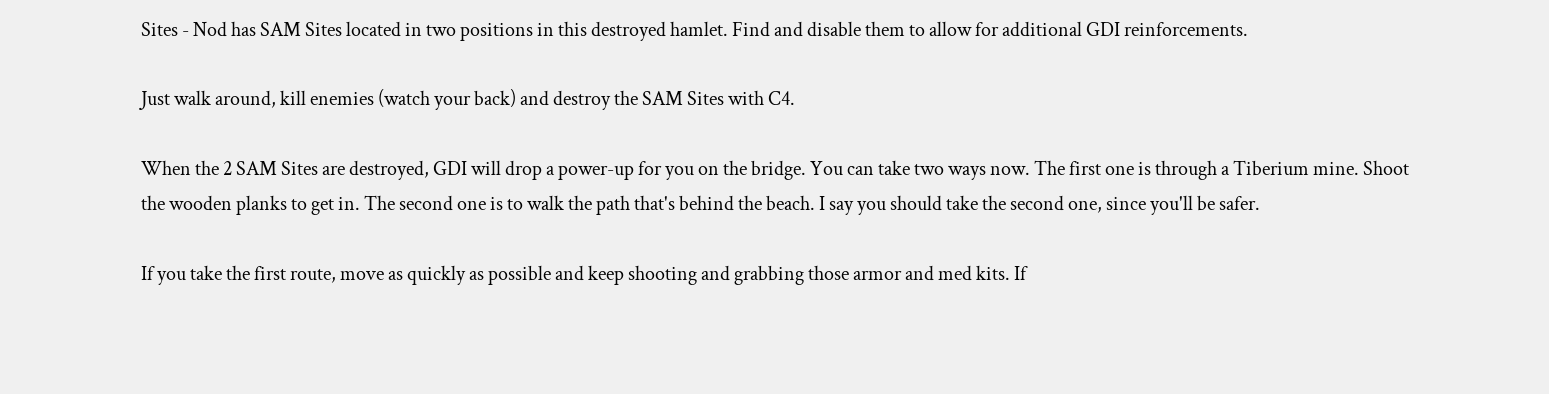Sites - Nod has SAM Sites located in two positions in this destroyed hamlet. Find and disable them to allow for additional GDI reinforcements.

Just walk around, kill enemies (watch your back) and destroy the SAM Sites with C4.

When the 2 SAM Sites are destroyed, GDI will drop a power-up for you on the bridge. You can take two ways now. The first one is through a Tiberium mine. Shoot the wooden planks to get in. The second one is to walk the path that's behind the beach. I say you should take the second one, since you'll be safer.

If you take the first route, move as quickly as possible and keep shooting and grabbing those armor and med kits. If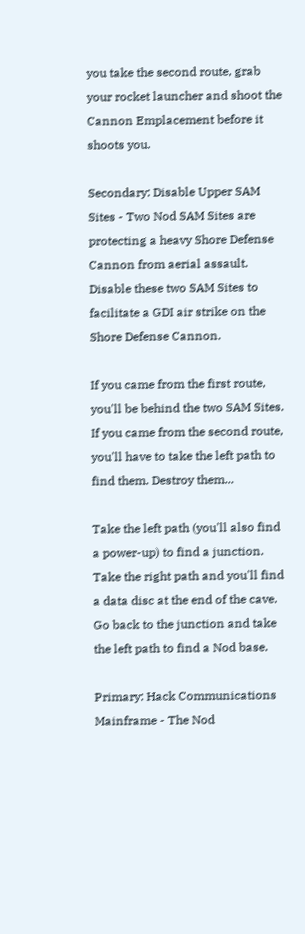you take the second route, grab your rocket launcher and shoot the Cannon Emplacement before it shoots you.

Secondary: Disable Upper SAM Sites - Two Nod SAM Sites are protecting a heavy Shore Defense Cannon from aerial assault. Disable these two SAM Sites to facilitate a GDI air strike on the Shore Defense Cannon.

If you came from the first route, you'll be behind the two SAM Sites. If you came from the second route, you'll have to take the left path to find them. Destroy them...

Take the left path (you'll also find a power-up) to find a junction. Take the right path and you'll find a data disc at the end of the cave. Go back to the junction and take the left path to find a Nod base.

Primary: Hack Communications Mainframe - The Nod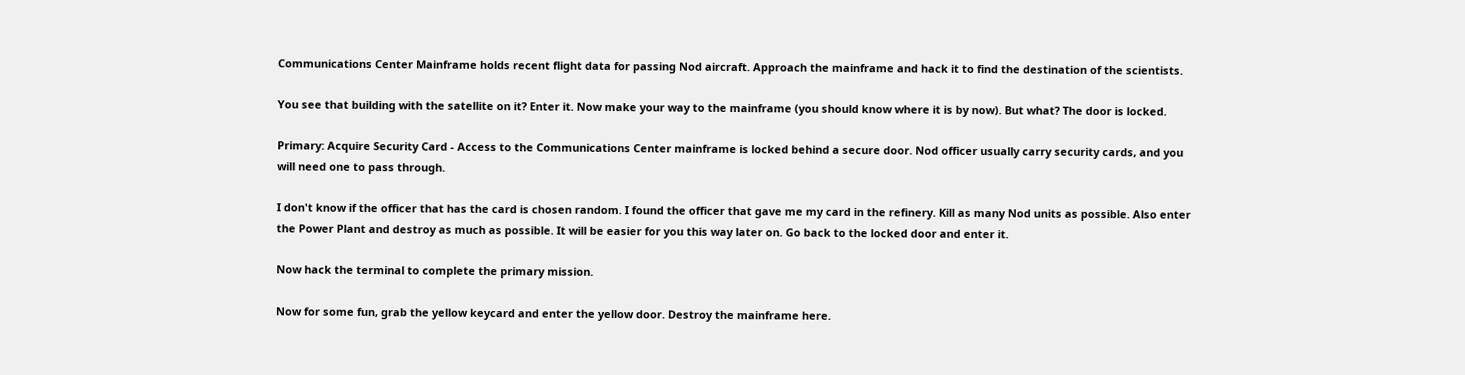Communications Center Mainframe holds recent flight data for passing Nod aircraft. Approach the mainframe and hack it to find the destination of the scientists.

You see that building with the satellite on it? Enter it. Now make your way to the mainframe (you should know where it is by now). But what? The door is locked.

Primary: Acquire Security Card - Access to the Communications Center mainframe is locked behind a secure door. Nod officer usually carry security cards, and you will need one to pass through.

I don't know if the officer that has the card is chosen random. I found the officer that gave me my card in the refinery. Kill as many Nod units as possible. Also enter the Power Plant and destroy as much as possible. It will be easier for you this way later on. Go back to the locked door and enter it.

Now hack the terminal to complete the primary mission.

Now for some fun, grab the yellow keycard and enter the yellow door. Destroy the mainframe here.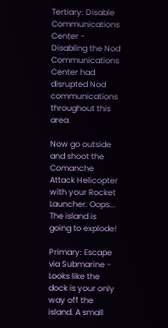Tertiary: Disable Communications Center - Disabling the Nod Communications Center had disrupted Nod communications throughout this area.

Now go outside and shoot the Comanche Attack Helicopter with your Rocket Launcher. Oops... The island is going to explode!

Primary: Escape via Submarine - Looks like the dock is your only way off the island. A small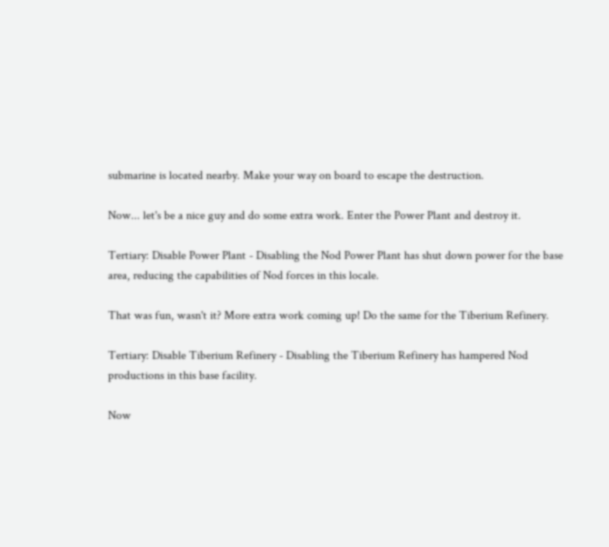submarine is located nearby. Make your way on board to escape the destruction.

Now... let's be a nice guy and do some extra work. Enter the Power Plant and destroy it.

Tertiary: Disable Power Plant - Disabling the Nod Power Plant has shut down power for the base area, reducing the capabilities of Nod forces in this locale.

That was fun, wasn't it? More extra work coming up! Do the same for the Tiberium Refinery.

Tertiary: Disable Tiberium Refinery - Disabling the Tiberium Refinery has hampered Nod productions in this base facility.

Now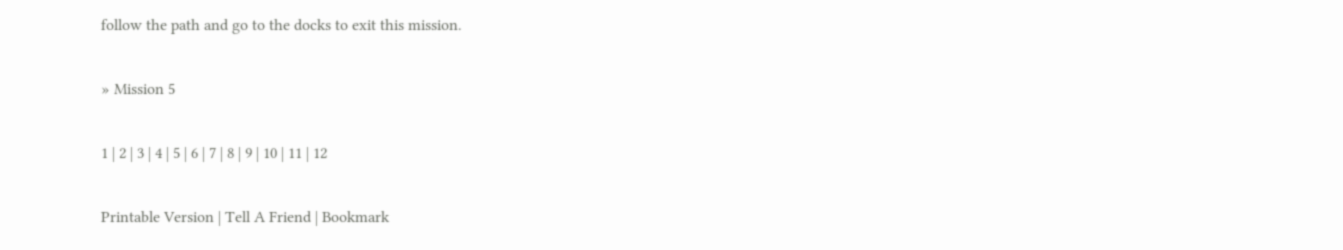follow the path and go to the docks to exit this mission.

» Mission 5

1 | 2 | 3 | 4 | 5 | 6 | 7 | 8 | 9 | 10 | 11 | 12

Printable Version | Tell A Friend | Bookmark